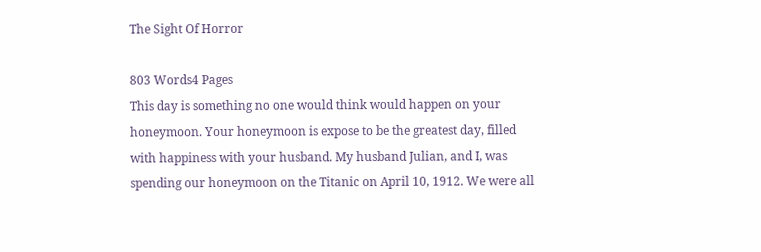The Sight Of Horror

803 Words4 Pages
This day is something no one would think would happen on your honeymoon. Your honeymoon is expose to be the greatest day, filled with happiness with your husband. My husband Julian, and I, was spending our honeymoon on the Titanic on April 10, 1912. We were all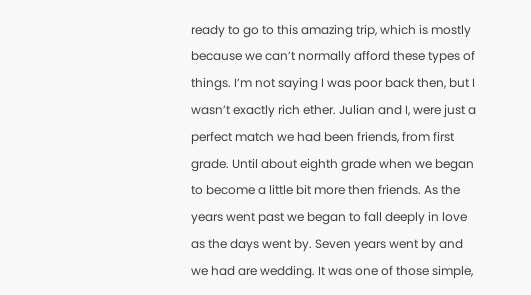ready to go to this amazing trip, which is mostly because we can’t normally afford these types of things. I’m not saying I was poor back then, but I wasn’t exactly rich ether. Julian and I, were just a perfect match we had been friends, from first grade. Until about eighth grade when we began to become a little bit more then friends. As the years went past we began to fall deeply in love as the days went by. Seven years went by and we had are wedding. It was one of those simple,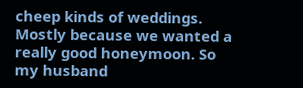cheep kinds of weddings. Mostly because we wanted a really good honeymoon. So my husband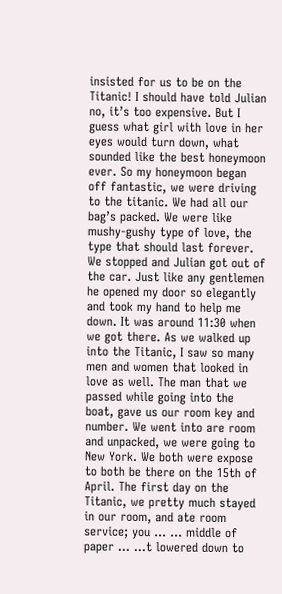insisted for us to be on the Titanic! I should have told Julian no, it’s too expensive. But I guess what girl with love in her eyes would turn down, what sounded like the best honeymoon ever. So my honeymoon began off fantastic, we were driving to the titanic. We had all our bag’s packed. We were like mushy-gushy type of love, the type that should last forever. We stopped and Julian got out of the car. Just like any gentlemen he opened my door so elegantly and took my hand to help me down. It was around 11:30 when we got there. As we walked up into the Titanic, I saw so many men and women that looked in love as well. The man that we passed while going into the boat, gave us our room key and number. We went into are room and unpacked, we were going to New York. We both were expose to both be there on the 15th of April. The first day on the Titanic, we pretty much stayed in our room, and ate room service; you ... ... middle of paper ... ...t lowered down to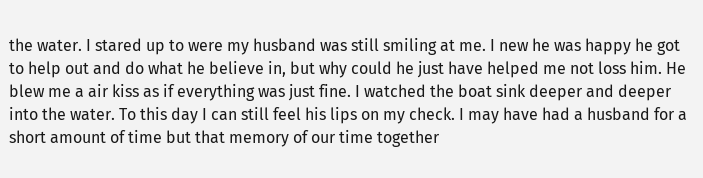the water. I stared up to were my husband was still smiling at me. I new he was happy he got to help out and do what he believe in, but why could he just have helped me not loss him. He blew me a air kiss as if everything was just fine. I watched the boat sink deeper and deeper into the water. To this day I can still feel his lips on my check. I may have had a husband for a short amount of time but that memory of our time together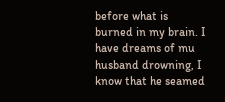before what is burned in my brain. I have dreams of mu husband drowning, I know that he seamed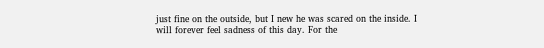just fine on the outside, but I new he was scared on the inside. I will forever feel sadness of this day. For the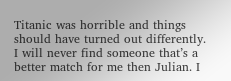Titanic was horrible and things should have turned out differently. I will never find someone that’s a better match for me then Julian. I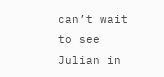can’t wait to see Julian in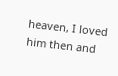heaven, I loved him then and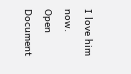I love him now.
Open Document